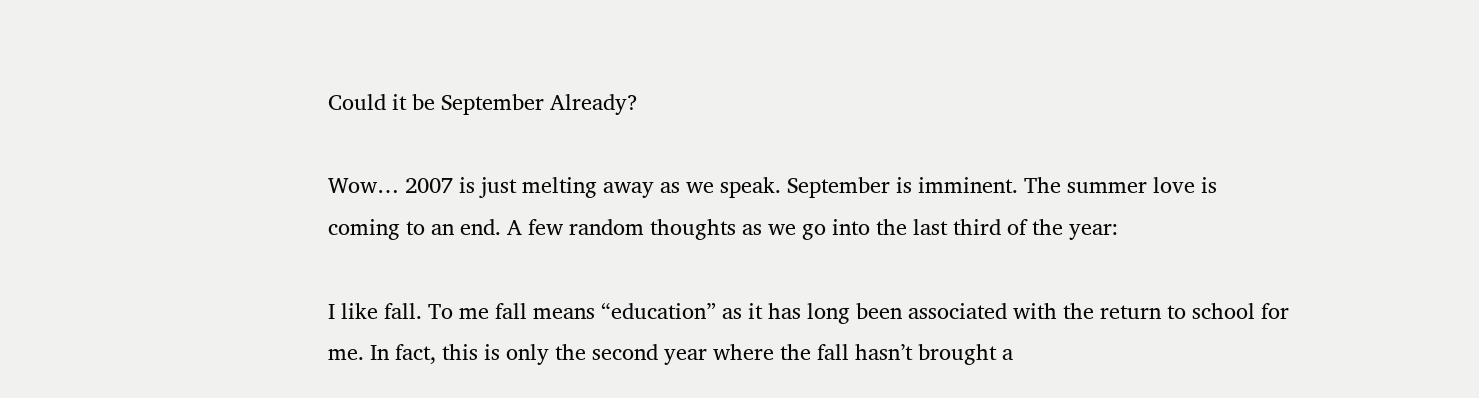Could it be September Already?

Wow… 2007 is just melting away as we speak. September is imminent. The summer love is coming to an end. A few random thoughts as we go into the last third of the year:

I like fall. To me fall means “education” as it has long been associated with the return to school for me. In fact, this is only the second year where the fall hasn’t brought a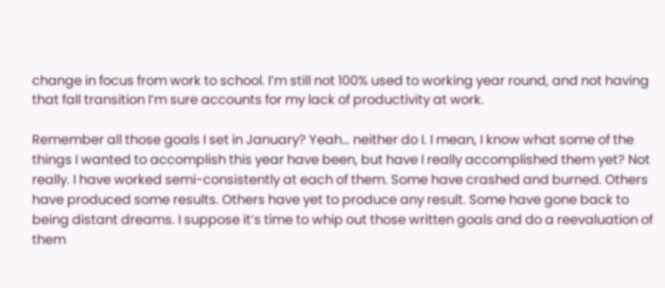change in focus from work to school. I’m still not 100% used to working year round, and not having that fall transition I’m sure accounts for my lack of productivity at work.

Remember all those goals I set in January? Yeah… neither do I. I mean, I know what some of the things I wanted to accomplish this year have been, but have I really accomplished them yet? Not really. I have worked semi-consistently at each of them. Some have crashed and burned. Others have produced some results. Others have yet to produce any result. Some have gone back to being distant dreams. I suppose it’s time to whip out those written goals and do a reevaluation of them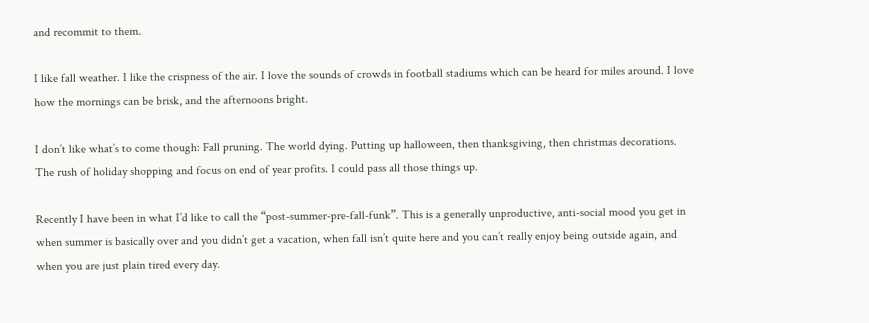and recommit to them.

I like fall weather. I like the crispness of the air. I love the sounds of crowds in football stadiums which can be heard for miles around. I love how the mornings can be brisk, and the afternoons bright.

I don’t like what’s to come though: Fall pruning. The world dying. Putting up halloween, then thanksgiving, then christmas decorations. The rush of holiday shopping and focus on end of year profits. I could pass all those things up.

Recently I have been in what I’d like to call the “post-summer-pre-fall-funk”. This is a generally unproductive, anti-social mood you get in when summer is basically over and you didn’t get a vacation, when fall isn’t quite here and you can’t really enjoy being outside again, and when you are just plain tired every day.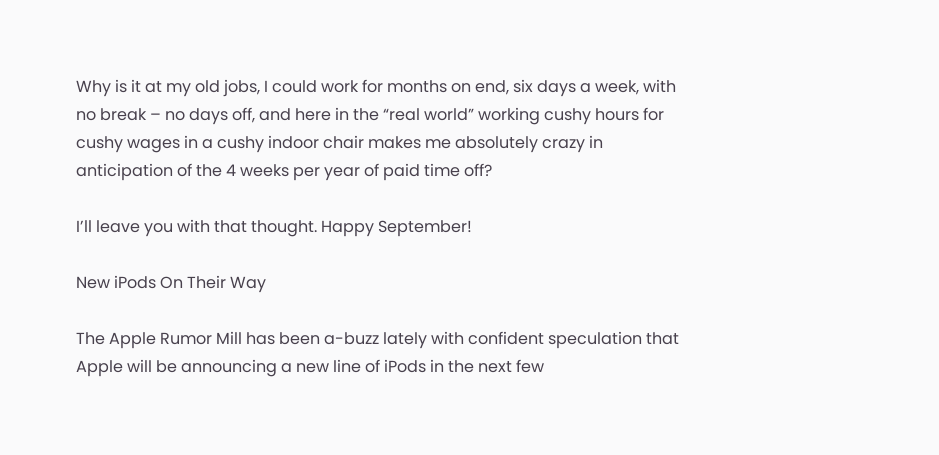Why is it at my old jobs, I could work for months on end, six days a week, with no break – no days off, and here in the “real world” working cushy hours for cushy wages in a cushy indoor chair makes me absolutely crazy in anticipation of the 4 weeks per year of paid time off?

I’ll leave you with that thought. Happy September!

New iPods On Their Way

The Apple Rumor Mill has been a-buzz lately with confident speculation that Apple will be announcing a new line of iPods in the next few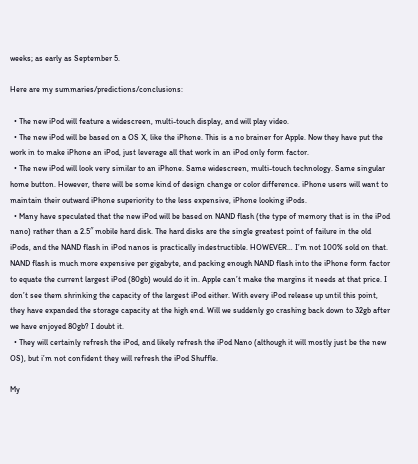weeks; as early as September 5.

Here are my summaries/predictions/conclusions:

  • The new iPod will feature a widescreen, multi-touch display, and will play video.
  • The new iPod will be based on a OS X, like the iPhone. This is a no brainer for Apple. Now they have put the work in to make iPhone an iPod, just leverage all that work in an iPod only form factor.
  • The new iPod will look very similar to an iPhone. Same widescreen, multi-touch technology. Same singular home button. However, there will be some kind of design change or color difference. iPhone users will want to maintain their outward iPhone superiority to the less expensive, iPhone looking iPods.
  • Many have speculated that the new iPod will be based on NAND flash (the type of memory that is in the iPod nano) rather than a 2.5″ mobile hard disk. The hard disks are the single greatest point of failure in the old iPods, and the NAND flash in iPod nanos is practically indestructible. HOWEVER… I’m not 100% sold on that. NAND flash is much more expensive per gigabyte, and packing enough NAND flash into the iPhone form factor to equate the current largest iPod (80gb) would do it in. Apple can’t make the margins it needs at that price. I don’t see them shrinking the capacity of the largest iPod either. With every iPod release up until this point, they have expanded the storage capacity at the high end. Will we suddenly go crashing back down to 32gb after we have enjoyed 80gb? I doubt it.
  • They will certainly refresh the iPod, and likely refresh the iPod Nano (although it will mostly just be the new OS), but i’m not confident they will refresh the iPod Shuffle.

My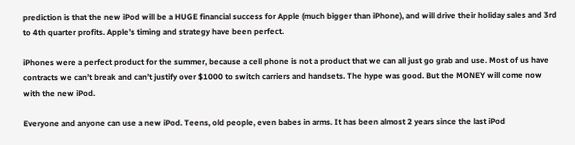prediction is that the new iPod will be a HUGE financial success for Apple (much bigger than iPhone), and will drive their holiday sales and 3rd to 4th quarter profits. Apple’s timing and strategy have been perfect.

iPhones were a perfect product for the summer, because a cell phone is not a product that we can all just go grab and use. Most of us have contracts we can’t break and can’t justify over $1000 to switch carriers and handsets. The hype was good. But the MONEY will come now with the new iPod.

Everyone and anyone can use a new iPod. Teens, old people, even babes in arms. It has been almost 2 years since the last iPod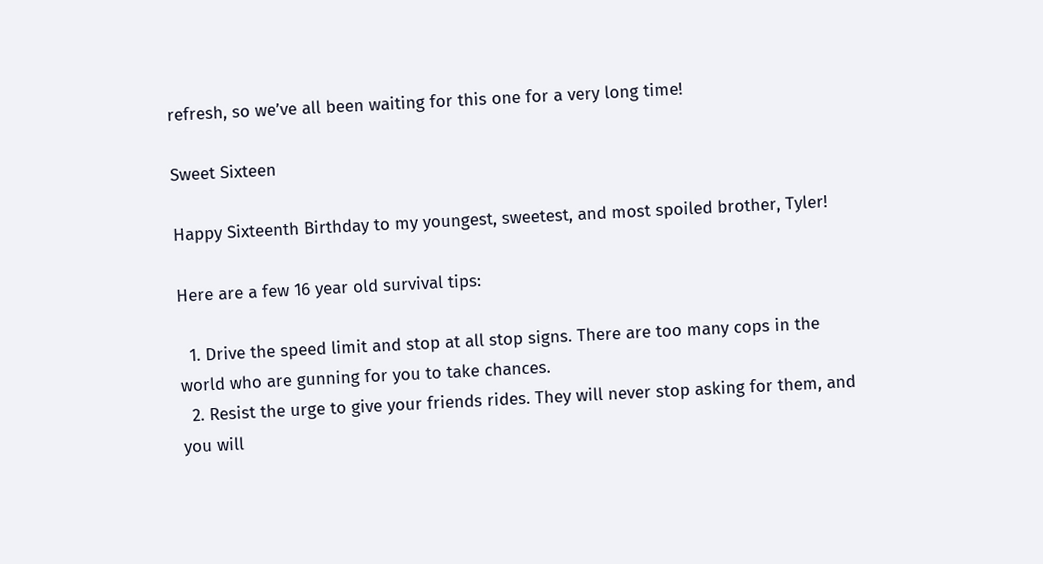refresh, so we’ve all been waiting for this one for a very long time!

Sweet Sixteen

Happy Sixteenth Birthday to my youngest, sweetest, and most spoiled brother, Tyler!

Here are a few 16 year old survival tips:

  1. Drive the speed limit and stop at all stop signs. There are too many cops in the world who are gunning for you to take chances.
  2. Resist the urge to give your friends rides. They will never stop asking for them, and you will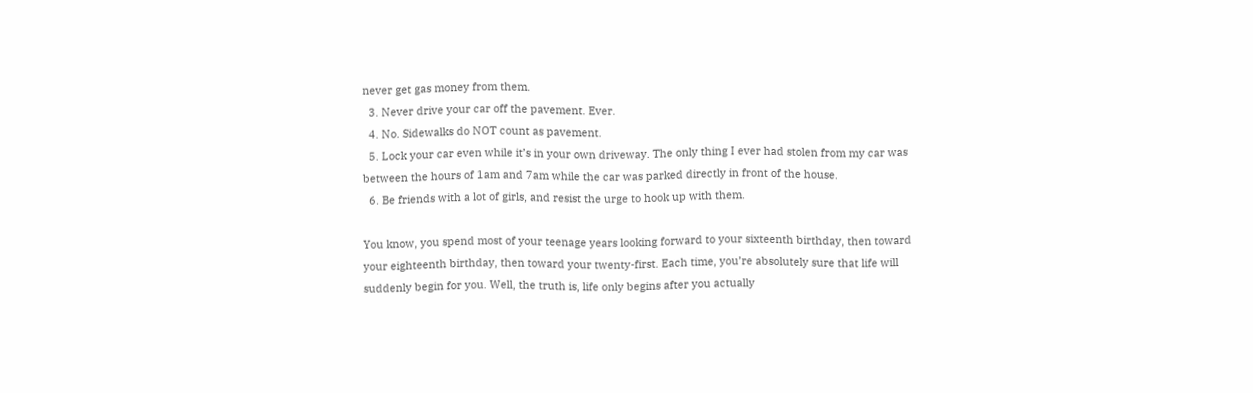never get gas money from them.
  3. Never drive your car off the pavement. Ever.
  4. No. Sidewalks do NOT count as pavement.
  5. Lock your car even while it’s in your own driveway. The only thing I ever had stolen from my car was between the hours of 1am and 7am while the car was parked directly in front of the house.
  6. Be friends with a lot of girls, and resist the urge to hook up with them.

You know, you spend most of your teenage years looking forward to your sixteenth birthday, then toward your eighteenth birthday, then toward your twenty-first. Each time, you’re absolutely sure that life will suddenly begin for you. Well, the truth is, life only begins after you actually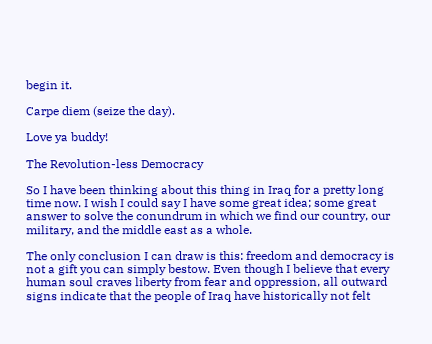begin it.

Carpe diem (seize the day).

Love ya buddy!

The Revolution-less Democracy

So I have been thinking about this thing in Iraq for a pretty long time now. I wish I could say I have some great idea; some great answer to solve the conundrum in which we find our country, our military, and the middle east as a whole.

The only conclusion I can draw is this: freedom and democracy is not a gift you can simply bestow. Even though I believe that every human soul craves liberty from fear and oppression, all outward signs indicate that the people of Iraq have historically not felt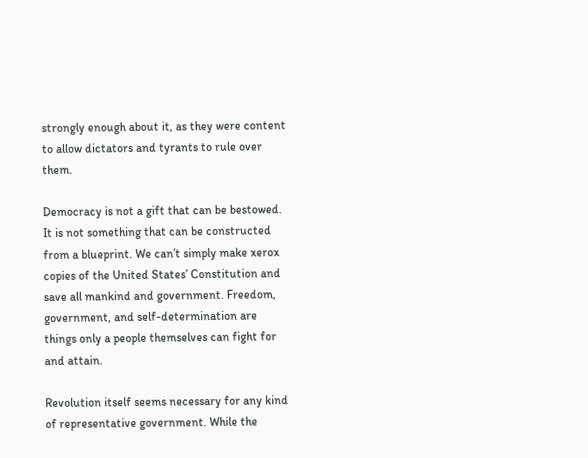strongly enough about it, as they were content to allow dictators and tyrants to rule over them.

Democracy is not a gift that can be bestowed. It is not something that can be constructed from a blueprint. We can’t simply make xerox copies of the United States’ Constitution and save all mankind and government. Freedom, government, and self-determination are things only a people themselves can fight for and attain.

Revolution itself seems necessary for any kind of representative government. While the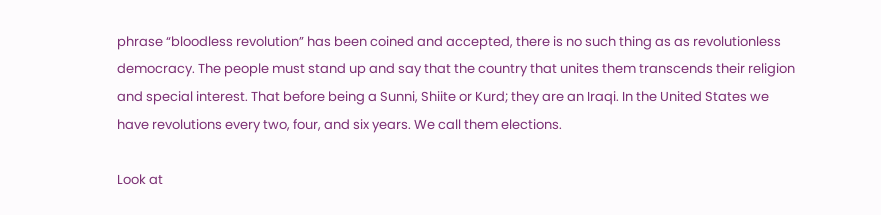phrase “bloodless revolution” has been coined and accepted, there is no such thing as as revolutionless democracy. The people must stand up and say that the country that unites them transcends their religion and special interest. That before being a Sunni, Shiite or Kurd; they are an Iraqi. In the United States we have revolutions every two, four, and six years. We call them elections.

Look at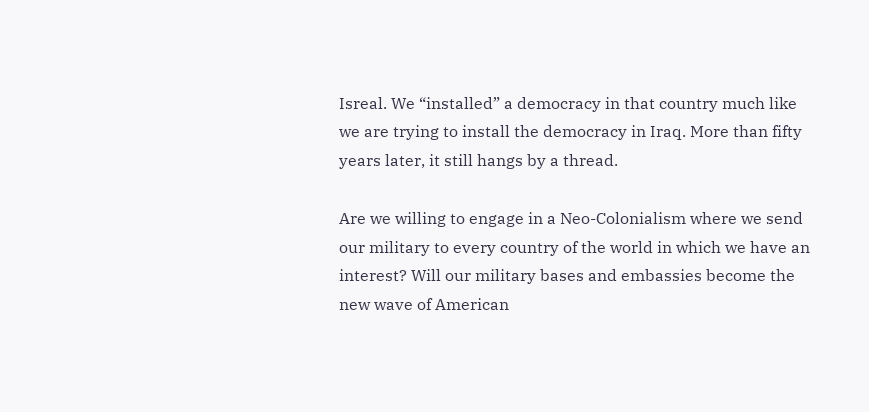Isreal. We “installed” a democracy in that country much like we are trying to install the democracy in Iraq. More than fifty years later, it still hangs by a thread.

Are we willing to engage in a Neo-Colonialism where we send our military to every country of the world in which we have an interest? Will our military bases and embassies become the new wave of American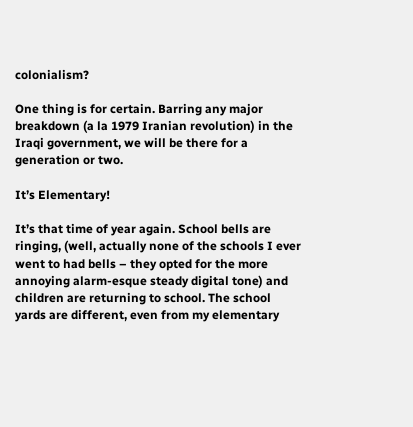colonialism?

One thing is for certain. Barring any major breakdown (a la 1979 Iranian revolution) in the Iraqi government, we will be there for a generation or two.

It’s Elementary!

It’s that time of year again. School bells are ringing, (well, actually none of the schools I ever went to had bells – they opted for the more annoying alarm-esque steady digital tone) and children are returning to school. The school yards are different, even from my elementary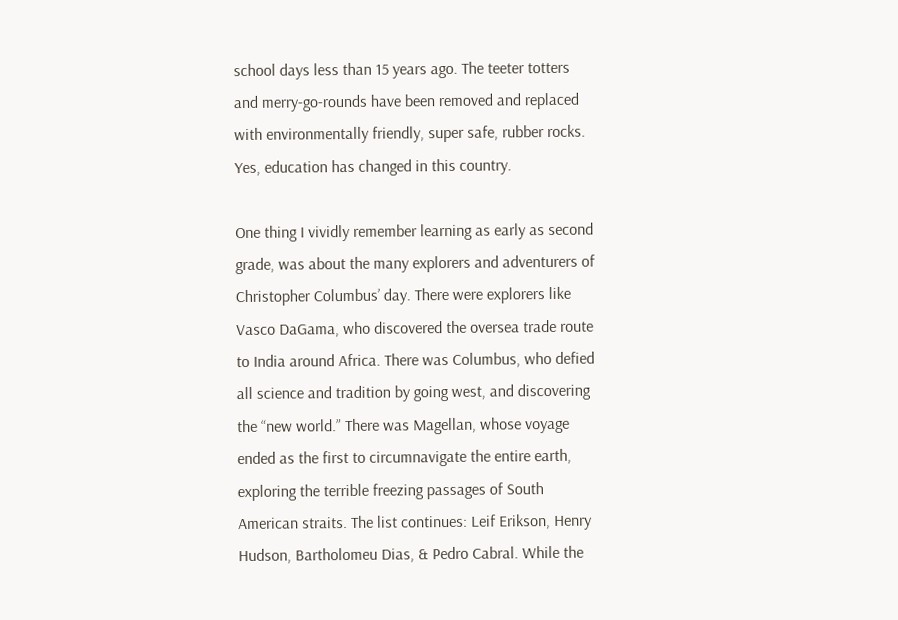school days less than 15 years ago. The teeter totters and merry-go-rounds have been removed and replaced with environmentally friendly, super safe, rubber rocks. Yes, education has changed in this country.

One thing I vividly remember learning as early as second grade, was about the many explorers and adventurers of Christopher Columbus’ day. There were explorers like Vasco DaGama, who discovered the oversea trade route to India around Africa. There was Columbus, who defied all science and tradition by going west, and discovering the “new world.” There was Magellan, whose voyage ended as the first to circumnavigate the entire earth, exploring the terrible freezing passages of South American straits. The list continues: Leif Erikson, Henry Hudson, Bartholomeu Dias, & Pedro Cabral. While the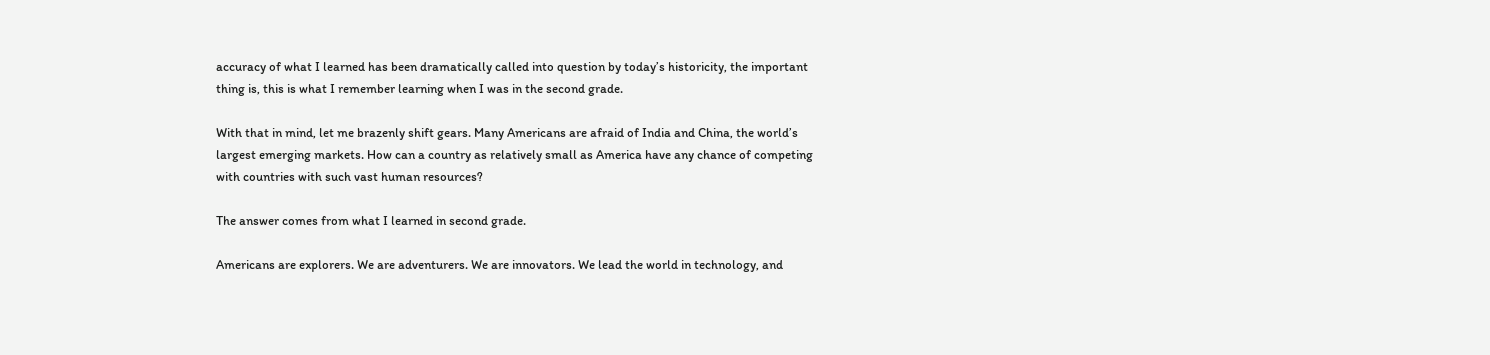accuracy of what I learned has been dramatically called into question by today’s historicity, the important thing is, this is what I remember learning when I was in the second grade.

With that in mind, let me brazenly shift gears. Many Americans are afraid of India and China, the world’s largest emerging markets. How can a country as relatively small as America have any chance of competing with countries with such vast human resources?

The answer comes from what I learned in second grade.

Americans are explorers. We are adventurers. We are innovators. We lead the world in technology, and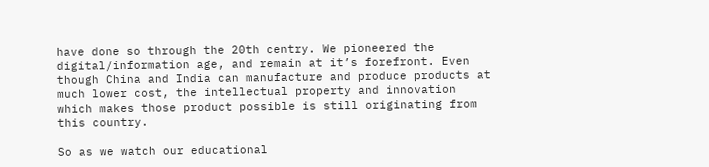have done so through the 20th centry. We pioneered the digital/information age, and remain at it’s forefront. Even though China and India can manufacture and produce products at much lower cost, the intellectual property and innovation which makes those product possible is still originating from this country.

So as we watch our educational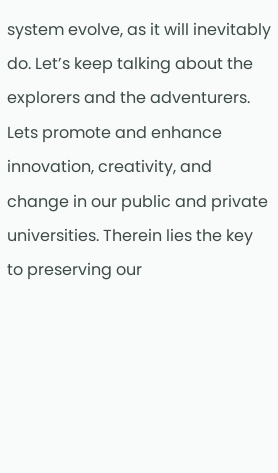system evolve, as it will inevitably do. Let’s keep talking about the explorers and the adventurers. Lets promote and enhance innovation, creativity, and change in our public and private universities. Therein lies the key to preserving our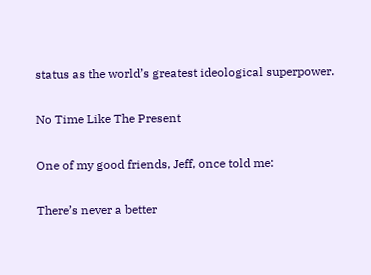status as the world’s greatest ideological superpower.

No Time Like The Present

One of my good friends, Jeff, once told me:

There’s never a better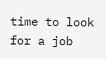time to look for a job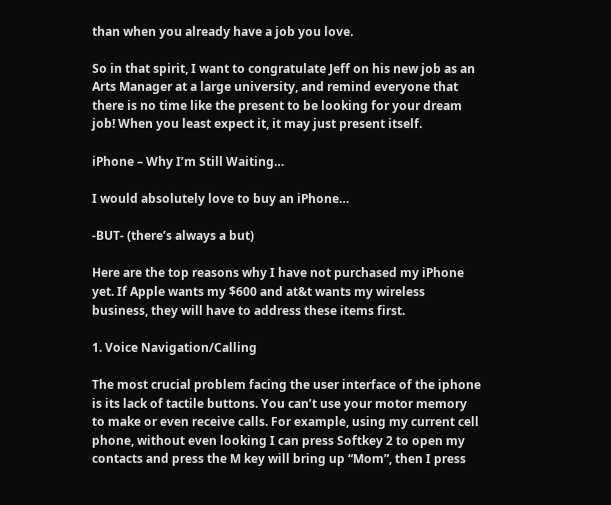than when you already have a job you love.

So in that spirit, I want to congratulate Jeff on his new job as an Arts Manager at a large university, and remind everyone that there is no time like the present to be looking for your dream job! When you least expect it, it may just present itself.

iPhone – Why I’m Still Waiting…

I would absolutely love to buy an iPhone…

-BUT- (there’s always a but)

Here are the top reasons why I have not purchased my iPhone yet. If Apple wants my $600 and at&t wants my wireless business, they will have to address these items first.

1. Voice Navigation/Calling

The most crucial problem facing the user interface of the iphone is its lack of tactile buttons. You can’t use your motor memory to make or even receive calls. For example, using my current cell phone, without even looking I can press Softkey 2 to open my contacts and press the M key will bring up “Mom”, then I press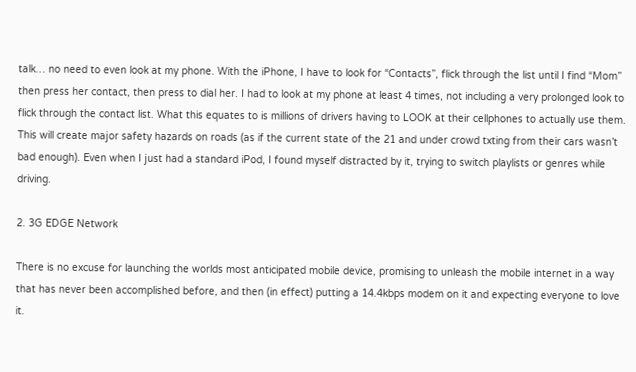talk… no need to even look at my phone. With the iPhone, I have to look for “Contacts”, flick through the list until I find “Mom” then press her contact, then press to dial her. I had to look at my phone at least 4 times, not including a very prolonged look to flick through the contact list. What this equates to is millions of drivers having to LOOK at their cellphones to actually use them. This will create major safety hazards on roads (as if the current state of the 21 and under crowd txting from their cars wasn’t bad enough). Even when I just had a standard iPod, I found myself distracted by it, trying to switch playlists or genres while driving.

2. 3G EDGE Network

There is no excuse for launching the worlds most anticipated mobile device, promising to unleash the mobile internet in a way that has never been accomplished before, and then (in effect) putting a 14.4kbps modem on it and expecting everyone to love it.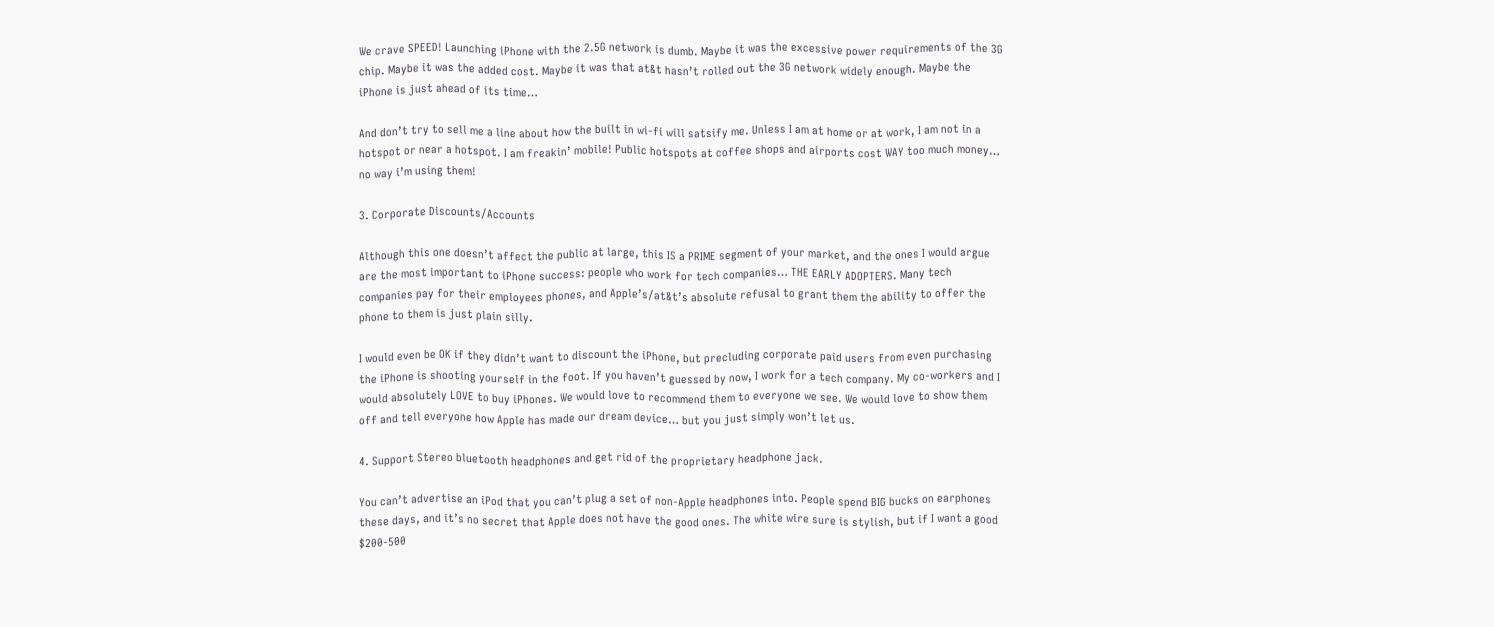We crave SPEED! Launching iPhone with the 2.5G network is dumb. Maybe it was the excessive power requirements of the 3G chip. Maybe it was the added cost. Maybe it was that at&t hasn’t rolled out the 3G network widely enough. Maybe the iPhone is just ahead of its time…

And don’t try to sell me a line about how the built in wi-fi will satsify me. Unless I am at home or at work, I am not in a hotspot or near a hotspot. I am freakin’ mobile! Public hotspots at coffee shops and airports cost WAY too much money… no way i’m using them!

3. Corporate Discounts/Accounts

Although this one doesn’t affect the public at large, this IS a PRIME segment of your market, and the ones I would argue are the most important to iPhone success: people who work for tech companies… THE EARLY ADOPTERS. Many tech companies pay for their employees phones, and Apple’s/at&t’s absolute refusal to grant them the ability to offer the phone to them is just plain silly.

I would even be OK if they didn’t want to discount the iPhone, but precluding corporate paid users from even purchasing the iPhone is shooting yourself in the foot. If you haven’t guessed by now, I work for a tech company. My co-workers and I would absolutely LOVE to buy iPhones. We would love to recommend them to everyone we see. We would love to show them off and tell everyone how Apple has made our dream device… but you just simply won’t let us.

4. Support Stereo bluetooth headphones and get rid of the proprietary headphone jack.

You can’t advertise an iPod that you can’t plug a set of non-Apple headphones into. People spend BIG bucks on earphones these days, and it’s no secret that Apple does not have the good ones. The white wire sure is stylish, but if I want a good $200-500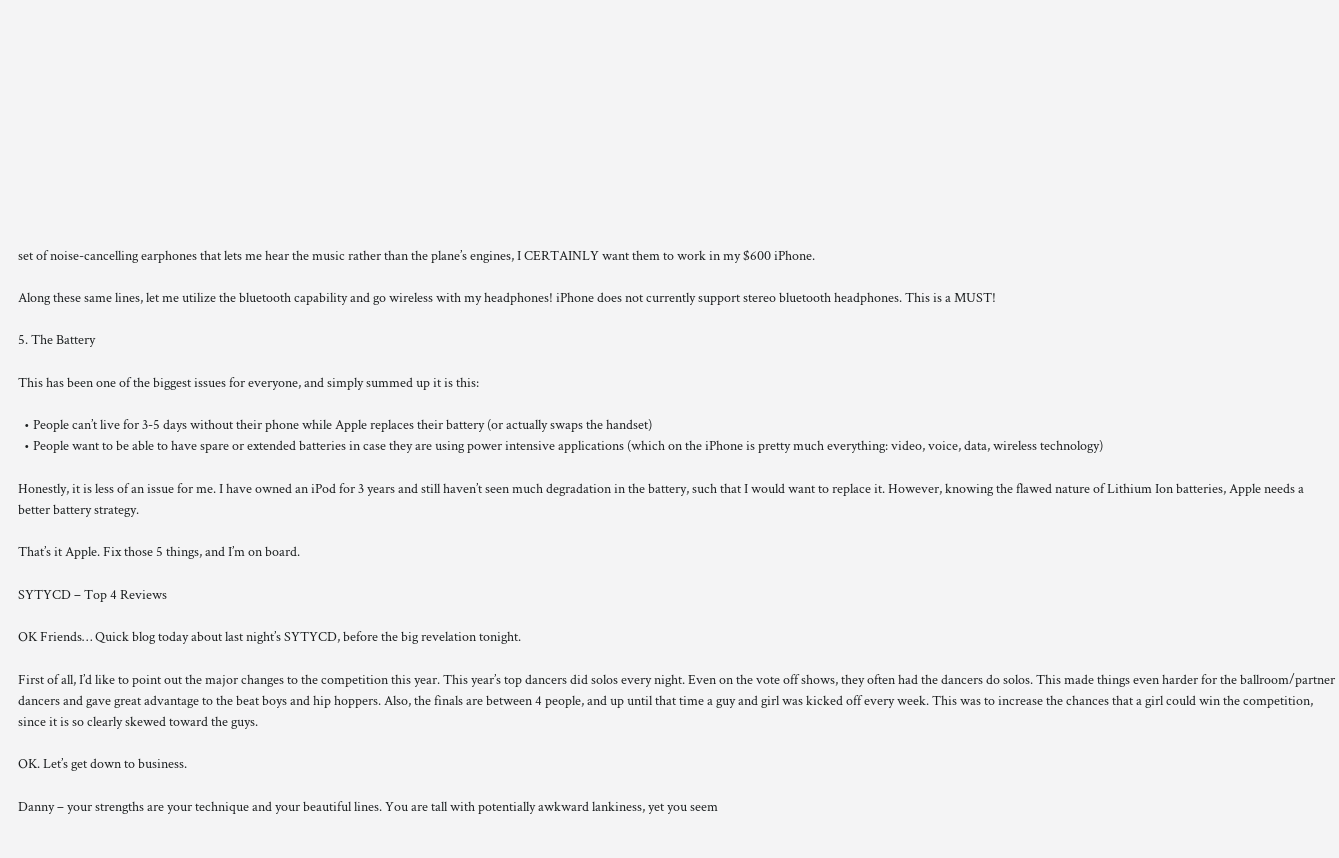set of noise-cancelling earphones that lets me hear the music rather than the plane’s engines, I CERTAINLY want them to work in my $600 iPhone.

Along these same lines, let me utilize the bluetooth capability and go wireless with my headphones! iPhone does not currently support stereo bluetooth headphones. This is a MUST!

5. The Battery

This has been one of the biggest issues for everyone, and simply summed up it is this:

  • People can’t live for 3-5 days without their phone while Apple replaces their battery (or actually swaps the handset)
  • People want to be able to have spare or extended batteries in case they are using power intensive applications (which on the iPhone is pretty much everything: video, voice, data, wireless technology)

Honestly, it is less of an issue for me. I have owned an iPod for 3 years and still haven’t seen much degradation in the battery, such that I would want to replace it. However, knowing the flawed nature of Lithium Ion batteries, Apple needs a better battery strategy.

That’s it Apple. Fix those 5 things, and I’m on board.

SYTYCD – Top 4 Reviews

OK Friends… Quick blog today about last night’s SYTYCD, before the big revelation tonight.

First of all, I’d like to point out the major changes to the competition this year. This year’s top dancers did solos every night. Even on the vote off shows, they often had the dancers do solos. This made things even harder for the ballroom/partner dancers and gave great advantage to the beat boys and hip hoppers. Also, the finals are between 4 people, and up until that time a guy and girl was kicked off every week. This was to increase the chances that a girl could win the competition, since it is so clearly skewed toward the guys.

OK. Let’s get down to business.

Danny – your strengths are your technique and your beautiful lines. You are tall with potentially awkward lankiness, yet you seem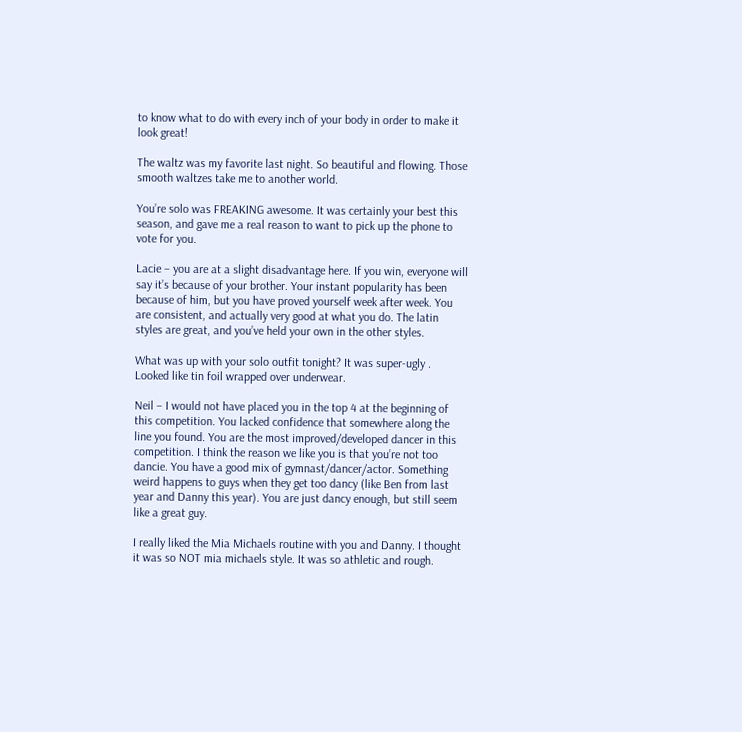to know what to do with every inch of your body in order to make it look great!

The waltz was my favorite last night. So beautiful and flowing. Those smooth waltzes take me to another world.

You’re solo was FREAKING awesome. It was certainly your best this season, and gave me a real reason to want to pick up the phone to vote for you.

Lacie – you are at a slight disadvantage here. If you win, everyone will say it’s because of your brother. Your instant popularity has been because of him, but you have proved yourself week after week. You are consistent, and actually very good at what you do. The latin styles are great, and you’ve held your own in the other styles.

What was up with your solo outfit tonight? It was super-ugly . Looked like tin foil wrapped over underwear.

Neil – I would not have placed you in the top 4 at the beginning of this competition. You lacked confidence that somewhere along the line you found. You are the most improved/developed dancer in this competition. I think the reason we like you is that you’re not too dancie. You have a good mix of gymnast/dancer/actor. Something weird happens to guys when they get too dancy (like Ben from last year and Danny this year). You are just dancy enough, but still seem like a great guy.

I really liked the Mia Michaels routine with you and Danny. I thought it was so NOT mia michaels style. It was so athletic and rough.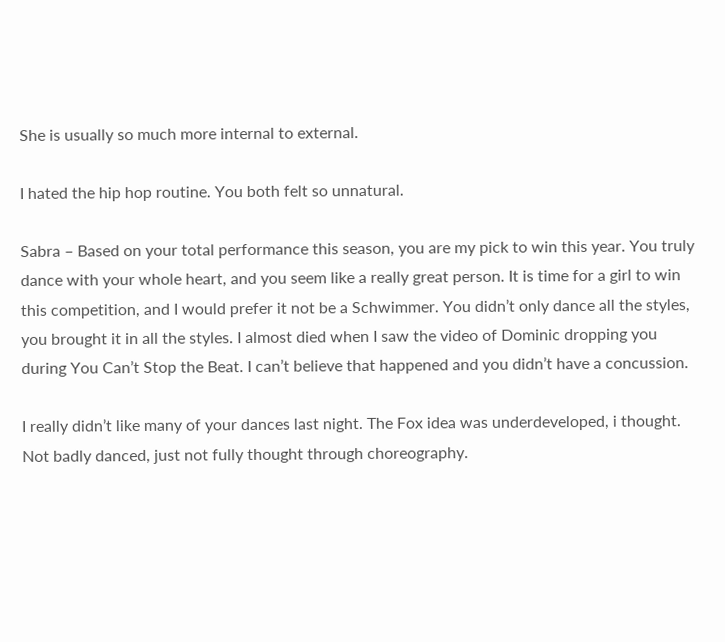She is usually so much more internal to external.

I hated the hip hop routine. You both felt so unnatural.

Sabra – Based on your total performance this season, you are my pick to win this year. You truly dance with your whole heart, and you seem like a really great person. It is time for a girl to win this competition, and I would prefer it not be a Schwimmer. You didn’t only dance all the styles, you brought it in all the styles. I almost died when I saw the video of Dominic dropping you during You Can’t Stop the Beat. I can’t believe that happened and you didn’t have a concussion.

I really didn’t like many of your dances last night. The Fox idea was underdeveloped, i thought. Not badly danced, just not fully thought through choreography.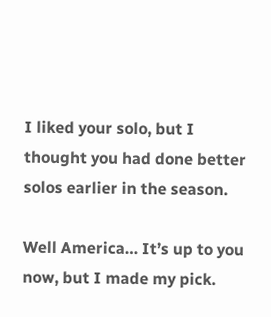I liked your solo, but I thought you had done better solos earlier in the season.

Well America… It’s up to you now, but I made my pick.